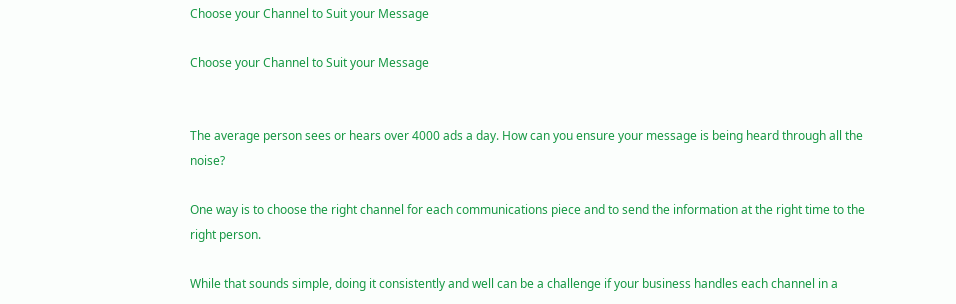Choose your Channel to Suit your Message

Choose your Channel to Suit your Message


The average person sees or hears over 4000 ads a day. How can you ensure your message is being heard through all the noise?

One way is to choose the right channel for each communications piece and to send the information at the right time to the right person.

While that sounds simple, doing it consistently and well can be a challenge if your business handles each channel in a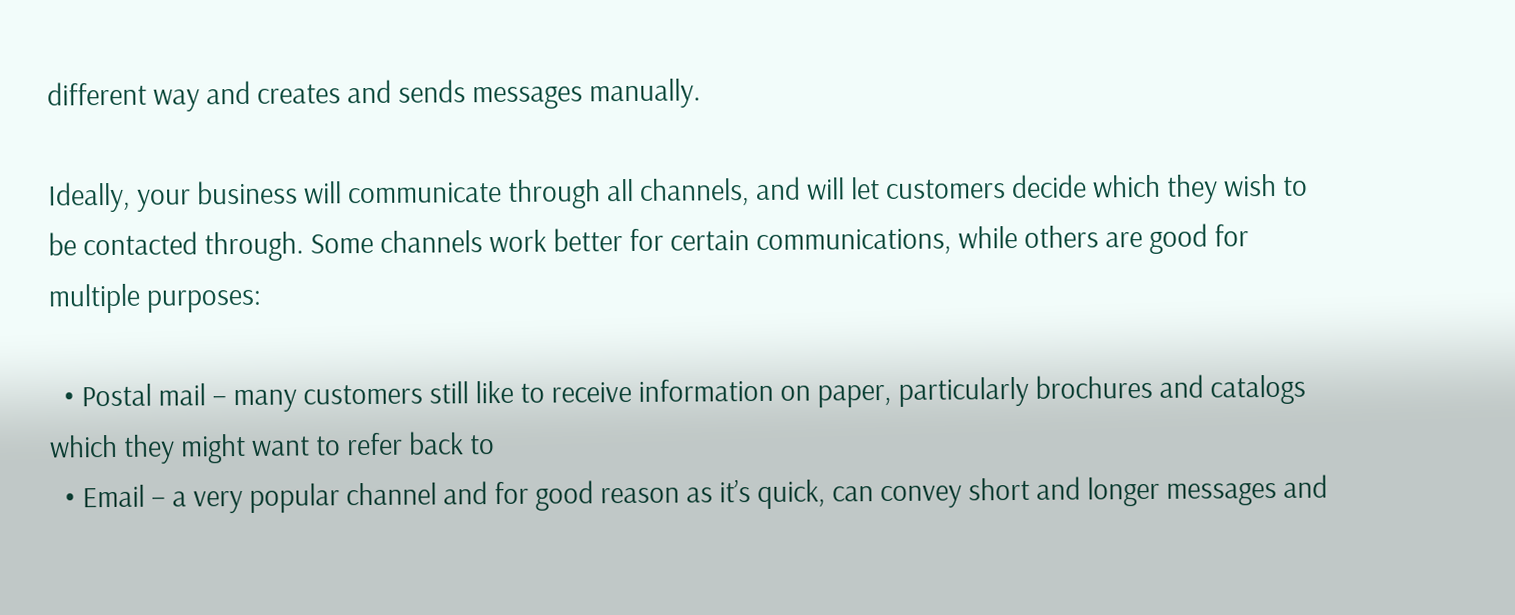different way and creates and sends messages manually.

Ideally, your business will communicate through all channels, and will let customers decide which they wish to be contacted through. Some channels work better for certain communications, while others are good for multiple purposes:

  • Postal mail – many customers still like to receive information on paper, particularly brochures and catalogs which they might want to refer back to
  • Email – a very popular channel and for good reason as it’s quick, can convey short and longer messages and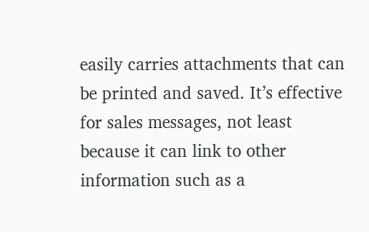easily carries attachments that can be printed and saved. It’s effective for sales messages, not least because it can link to other information such as a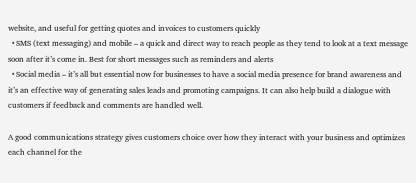website, and useful for getting quotes and invoices to customers quickly
  • SMS (text messaging) and mobile – a quick and direct way to reach people as they tend to look at a text message soon after it’s come in. Best for short messages such as reminders and alerts
  • Social media – it’s all but essential now for businesses to have a social media presence for brand awareness and it’s an effective way of generating sales leads and promoting campaigns. It can also help build a dialogue with customers if feedback and comments are handled well.

A good communications strategy gives customers choice over how they interact with your business and optimizes each channel for the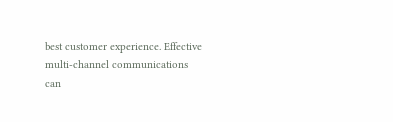best customer experience. Effective multi-channel communications can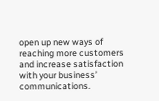open up new ways of reaching more customers and increase satisfaction with your business’ communications.